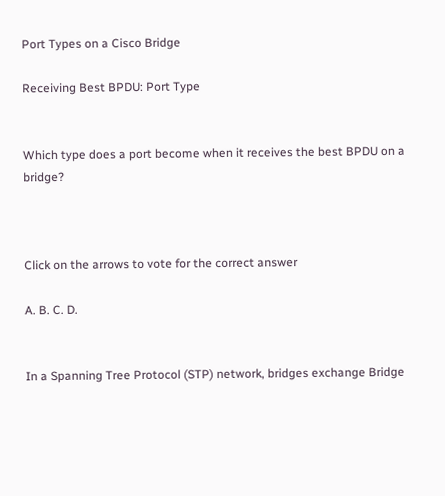Port Types on a Cisco Bridge

Receiving Best BPDU: Port Type


Which type does a port become when it receives the best BPDU on a bridge?



Click on the arrows to vote for the correct answer

A. B. C. D.


In a Spanning Tree Protocol (STP) network, bridges exchange Bridge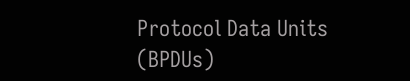Protocol Data Units (BPDUs)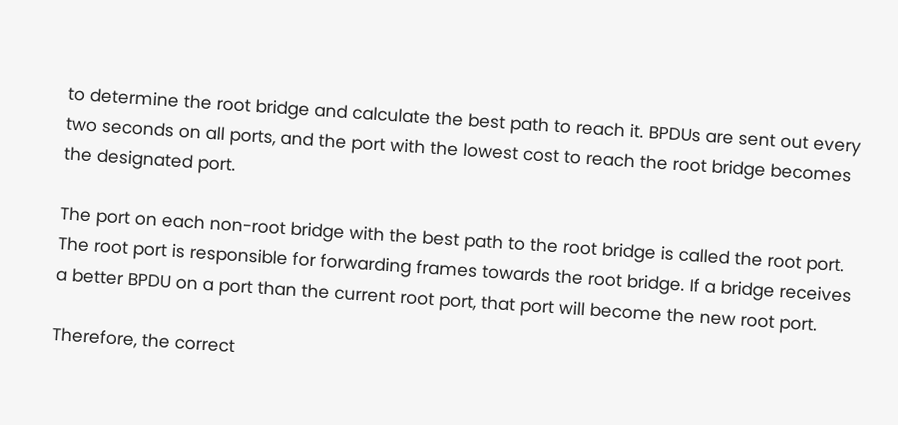to determine the root bridge and calculate the best path to reach it. BPDUs are sent out every two seconds on all ports, and the port with the lowest cost to reach the root bridge becomes the designated port.

The port on each non-root bridge with the best path to the root bridge is called the root port. The root port is responsible for forwarding frames towards the root bridge. If a bridge receives a better BPDU on a port than the current root port, that port will become the new root port.

Therefore, the correct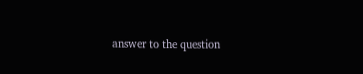answer to the question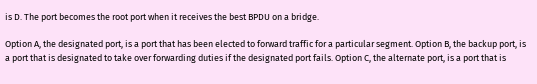is D. The port becomes the root port when it receives the best BPDU on a bridge.

Option A, the designated port, is a port that has been elected to forward traffic for a particular segment. Option B, the backup port, is a port that is designated to take over forwarding duties if the designated port fails. Option C, the alternate port, is a port that is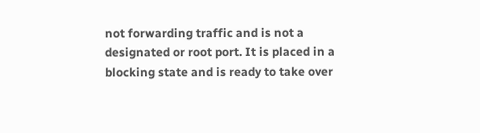not forwarding traffic and is not a designated or root port. It is placed in a blocking state and is ready to take over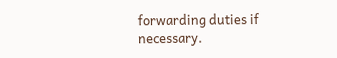forwarding duties if necessary.